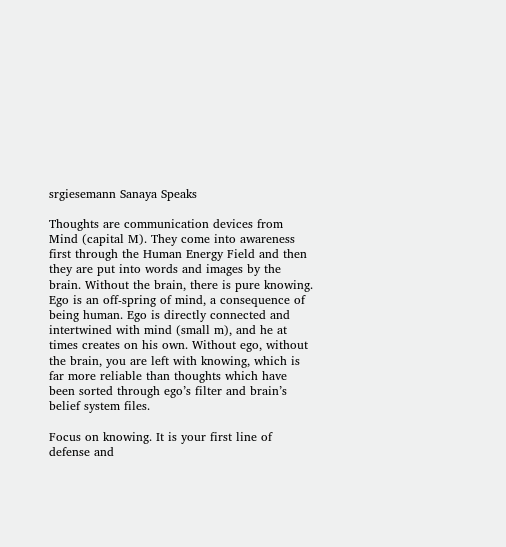srgiesemann Sanaya Speaks

Thoughts are communication devices from Mind (capital M). They come into awareness first through the Human Energy Field and then they are put into words and images by the brain. Without the brain, there is pure knowing. Ego is an off-spring of mind, a consequence of being human. Ego is directly connected and intertwined with mind (small m), and he at times creates on his own. Without ego, without the brain, you are left with knowing, which is far more reliable than thoughts which have been sorted through ego’s filter and brain’s belief system files.

Focus on knowing. It is your first line of defense and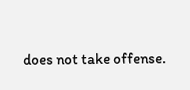does not take offense.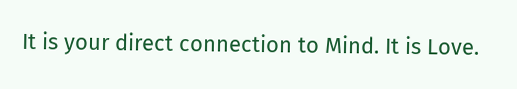It is your direct connection to Mind. It is Love.